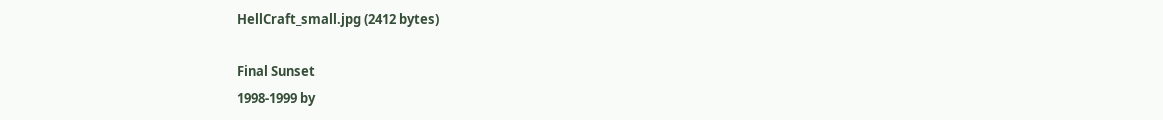HellCraft_small.jpg (2412 bytes)

Final Sunset
1998-1999 by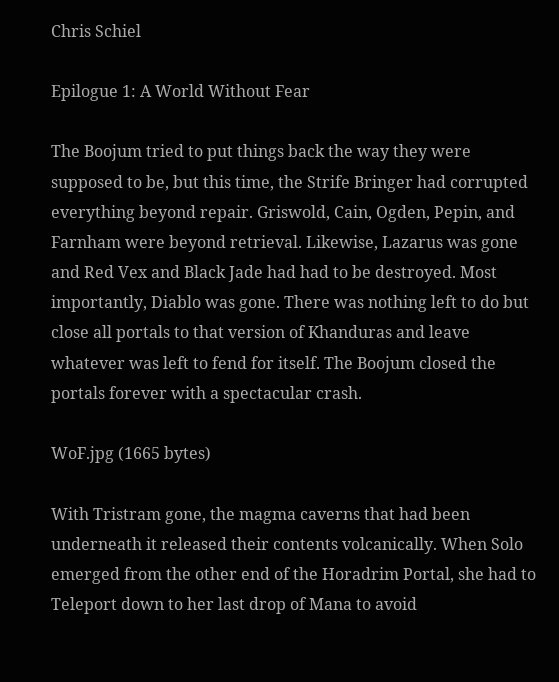Chris Schiel

Epilogue 1: A World Without Fear

The Boojum tried to put things back the way they were supposed to be, but this time, the Strife Bringer had corrupted everything beyond repair. Griswold, Cain, Ogden, Pepin, and Farnham were beyond retrieval. Likewise, Lazarus was gone and Red Vex and Black Jade had had to be destroyed. Most importantly, Diablo was gone. There was nothing left to do but close all portals to that version of Khanduras and leave whatever was left to fend for itself. The Boojum closed the portals forever with a spectacular crash.

WoF.jpg (1665 bytes)

With Tristram gone, the magma caverns that had been underneath it released their contents volcanically. When Solo emerged from the other end of the Horadrim Portal, she had to Teleport down to her last drop of Mana to avoid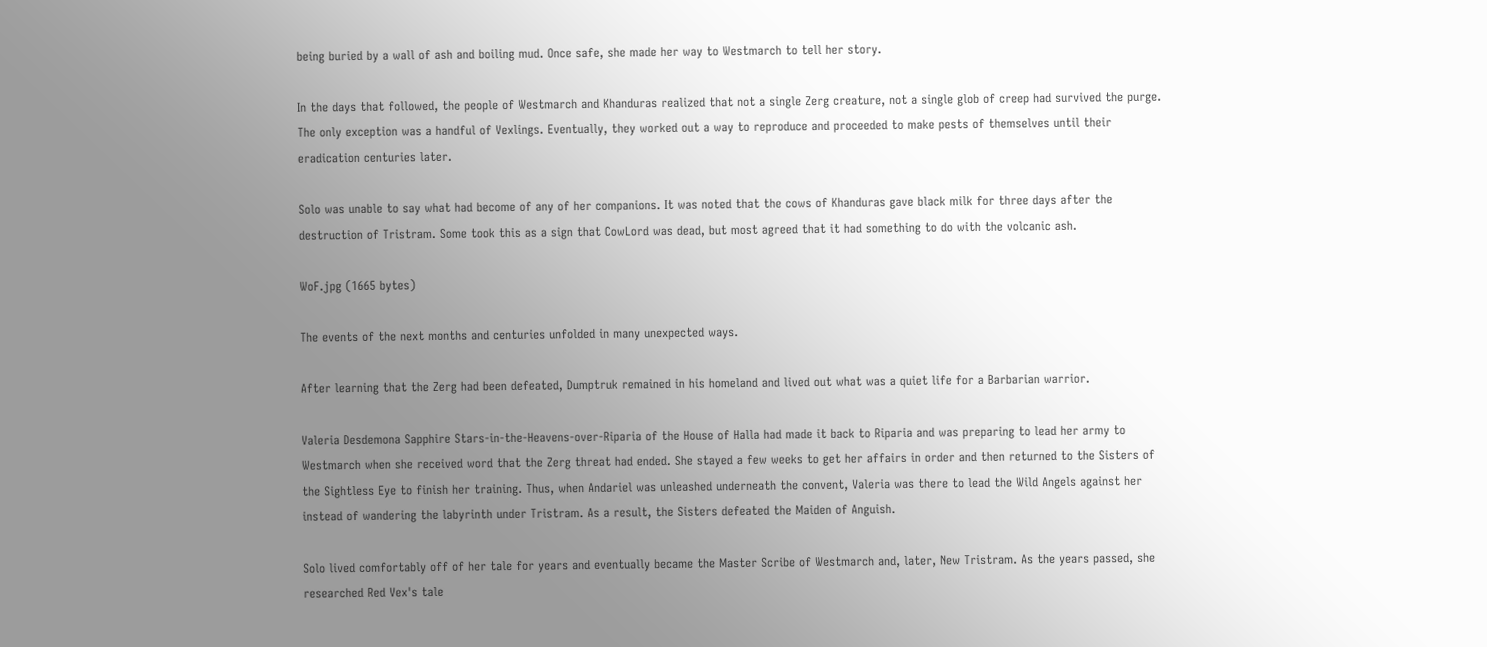being buried by a wall of ash and boiling mud. Once safe, she made her way to Westmarch to tell her story.

In the days that followed, the people of Westmarch and Khanduras realized that not a single Zerg creature, not a single glob of creep had survived the purge. The only exception was a handful of Vexlings. Eventually, they worked out a way to reproduce and proceeded to make pests of themselves until their eradication centuries later.

Solo was unable to say what had become of any of her companions. It was noted that the cows of Khanduras gave black milk for three days after the destruction of Tristram. Some took this as a sign that CowLord was dead, but most agreed that it had something to do with the volcanic ash.

WoF.jpg (1665 bytes)

The events of the next months and centuries unfolded in many unexpected ways.

After learning that the Zerg had been defeated, Dumptruk remained in his homeland and lived out what was a quiet life for a Barbarian warrior.

Valeria Desdemona Sapphire Stars-in-the-Heavens-over-Riparia of the House of Halla had made it back to Riparia and was preparing to lead her army to Westmarch when she received word that the Zerg threat had ended. She stayed a few weeks to get her affairs in order and then returned to the Sisters of the Sightless Eye to finish her training. Thus, when Andariel was unleashed underneath the convent, Valeria was there to lead the Wild Angels against her instead of wandering the labyrinth under Tristram. As a result, the Sisters defeated the Maiden of Anguish.

Solo lived comfortably off of her tale for years and eventually became the Master Scribe of Westmarch and, later, New Tristram. As the years passed, she researched Red Vex's tale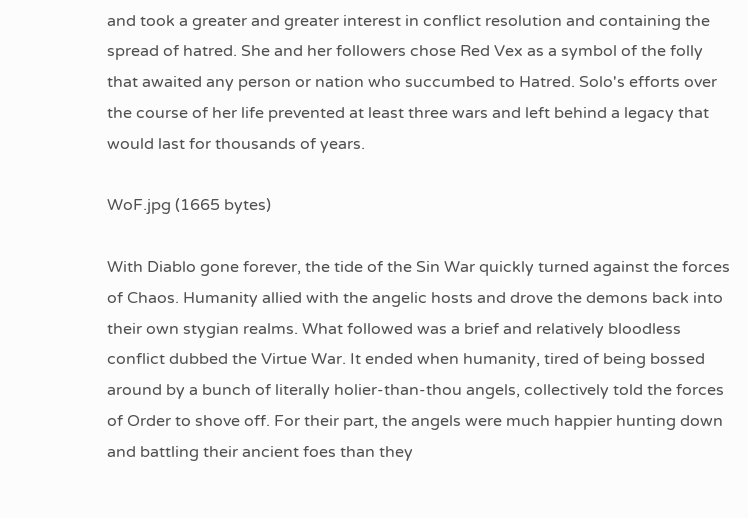and took a greater and greater interest in conflict resolution and containing the spread of hatred. She and her followers chose Red Vex as a symbol of the folly that awaited any person or nation who succumbed to Hatred. Solo's efforts over the course of her life prevented at least three wars and left behind a legacy that would last for thousands of years.

WoF.jpg (1665 bytes)

With Diablo gone forever, the tide of the Sin War quickly turned against the forces of Chaos. Humanity allied with the angelic hosts and drove the demons back into their own stygian realms. What followed was a brief and relatively bloodless conflict dubbed the Virtue War. It ended when humanity, tired of being bossed around by a bunch of literally holier-than-thou angels, collectively told the forces of Order to shove off. For their part, the angels were much happier hunting down and battling their ancient foes than they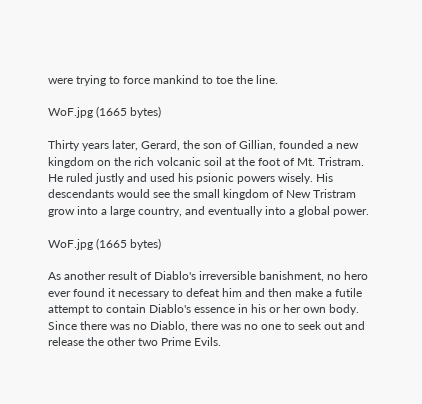were trying to force mankind to toe the line.

WoF.jpg (1665 bytes)

Thirty years later, Gerard, the son of Gillian, founded a new kingdom on the rich volcanic soil at the foot of Mt. Tristram. He ruled justly and used his psionic powers wisely. His descendants would see the small kingdom of New Tristram grow into a large country, and eventually into a global power.

WoF.jpg (1665 bytes)

As another result of Diablo's irreversible banishment, no hero ever found it necessary to defeat him and then make a futile attempt to contain Diablo's essence in his or her own body. Since there was no Diablo, there was no one to seek out and release the other two Prime Evils.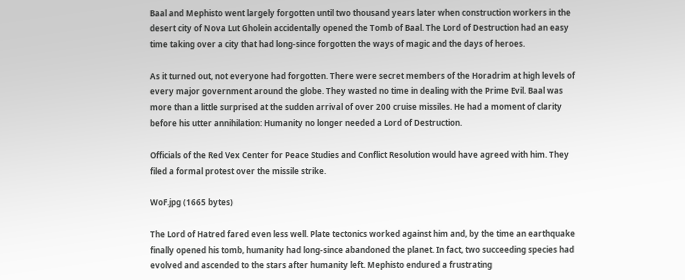Baal and Mephisto went largely forgotten until two thousand years later when construction workers in the desert city of Nova Lut Gholein accidentally opened the Tomb of Baal. The Lord of Destruction had an easy time taking over a city that had long-since forgotten the ways of magic and the days of heroes.

As it turned out, not everyone had forgotten. There were secret members of the Horadrim at high levels of every major government around the globe. They wasted no time in dealing with the Prime Evil. Baal was more than a little surprised at the sudden arrival of over 200 cruise missiles. He had a moment of clarity before his utter annihilation: Humanity no longer needed a Lord of Destruction.

Officials of the Red Vex Center for Peace Studies and Conflict Resolution would have agreed with him. They filed a formal protest over the missile strike.

WoF.jpg (1665 bytes)

The Lord of Hatred fared even less well. Plate tectonics worked against him and, by the time an earthquake finally opened his tomb, humanity had long-since abandoned the planet. In fact, two succeeding species had evolved and ascended to the stars after humanity left. Mephisto endured a frustrating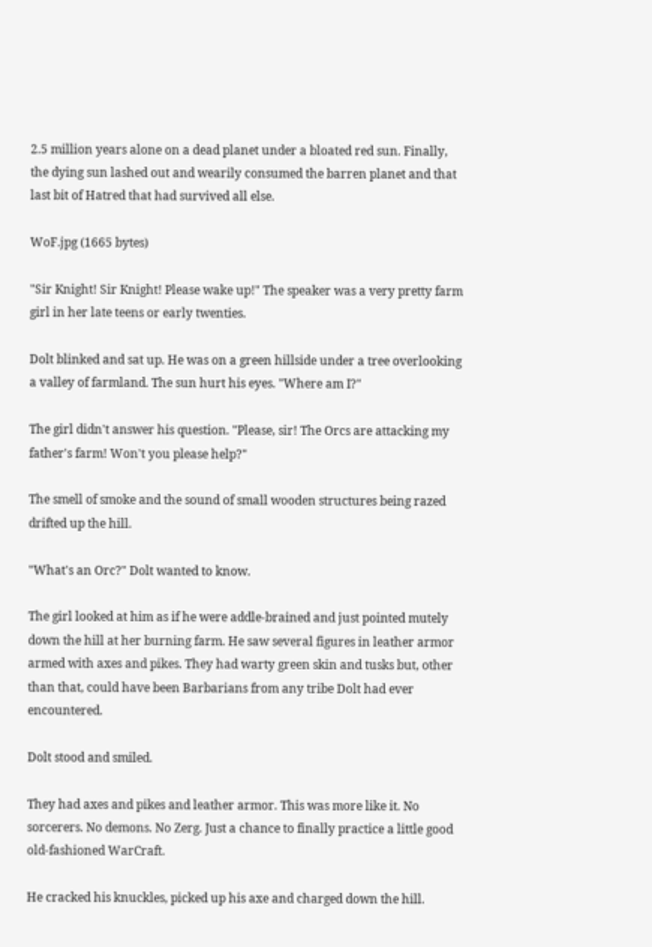2.5 million years alone on a dead planet under a bloated red sun. Finally, the dying sun lashed out and wearily consumed the barren planet and that last bit of Hatred that had survived all else.

WoF.jpg (1665 bytes)

"Sir Knight! Sir Knight! Please wake up!" The speaker was a very pretty farm girl in her late teens or early twenties.

Dolt blinked and sat up. He was on a green hillside under a tree overlooking a valley of farmland. The sun hurt his eyes. "Where am I?"

The girl didn't answer his question. "Please, sir! The Orcs are attacking my father's farm! Won't you please help?"

The smell of smoke and the sound of small wooden structures being razed drifted up the hill.

"What's an Orc?" Dolt wanted to know.

The girl looked at him as if he were addle-brained and just pointed mutely down the hill at her burning farm. He saw several figures in leather armor armed with axes and pikes. They had warty green skin and tusks but, other than that, could have been Barbarians from any tribe Dolt had ever encountered.

Dolt stood and smiled.

They had axes and pikes and leather armor. This was more like it. No sorcerers. No demons. No Zerg. Just a chance to finally practice a little good old-fashioned WarCraft.

He cracked his knuckles, picked up his axe and charged down the hill.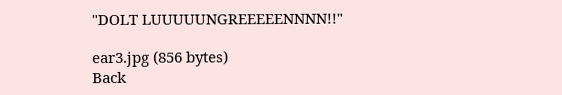"DOLT LUUUUUNGREEEEENNNN!!"

ear3.jpg (856 bytes)
Back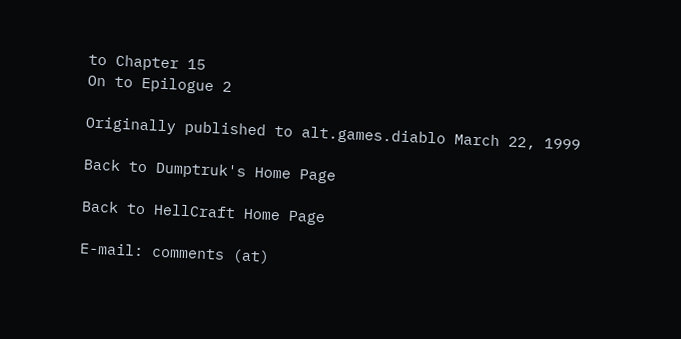to Chapter 15
On to Epilogue 2

Originally published to alt.games.diablo March 22, 1999

Back to Dumptruk's Home Page

Back to HellCraft Home Page

E-mail: comments (at)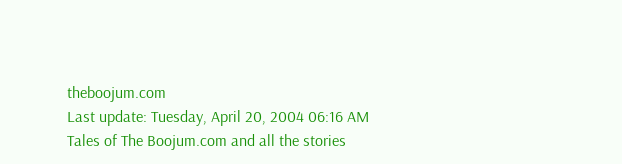theboojum.com
Last update: Tuesday, April 20, 2004 06:16 AM
Tales of The Boojum.com and all the stories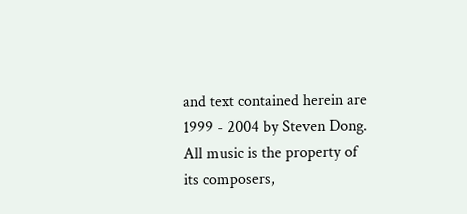and text contained herein are 1999 - 2004 by Steven Dong.
All music is the property of its composers,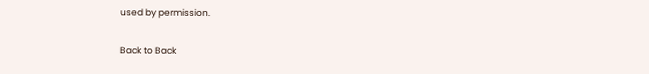used by permission.

Back to Back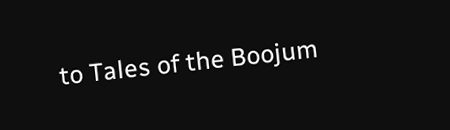to Tales of the Boojum